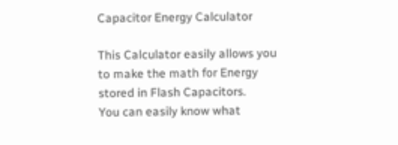Capacitor Energy Calculator

This Calculator easily allows you to make the math for Energy stored in Flash Capacitors.
You can easily know what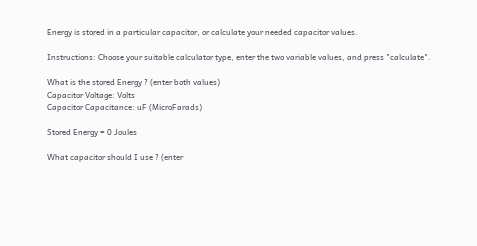Energy is stored in a particular capacitor, or calculate your needed capacitor values.

Instructions: Choose your suitable calculator type, enter the two variable values, and press "calculate".

What is the stored Energy ? (enter both values)
Capacitor Voltage: Volts
Capacitor Capacitance: uF (MicroFarads)

Stored Energy = 0 Joules

What capacitor should I use ? (enter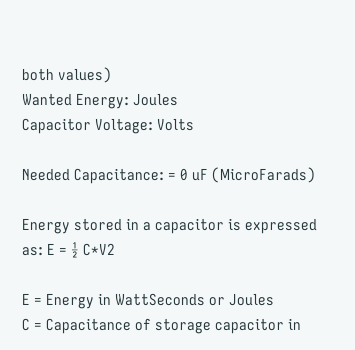both values)
Wanted Energy: Joules
Capacitor Voltage: Volts

Needed Capacitance: = 0 uF (MicroFarads)

Energy stored in a capacitor is expressed as: E = ½ C*V2

E = Energy in WattSeconds or Joules
C = Capacitance of storage capacitor in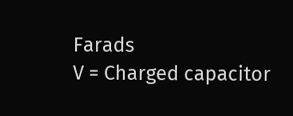Farads
V = Charged capacitor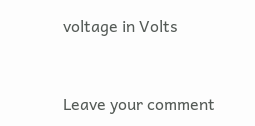voltage in Volts


Leave your comment